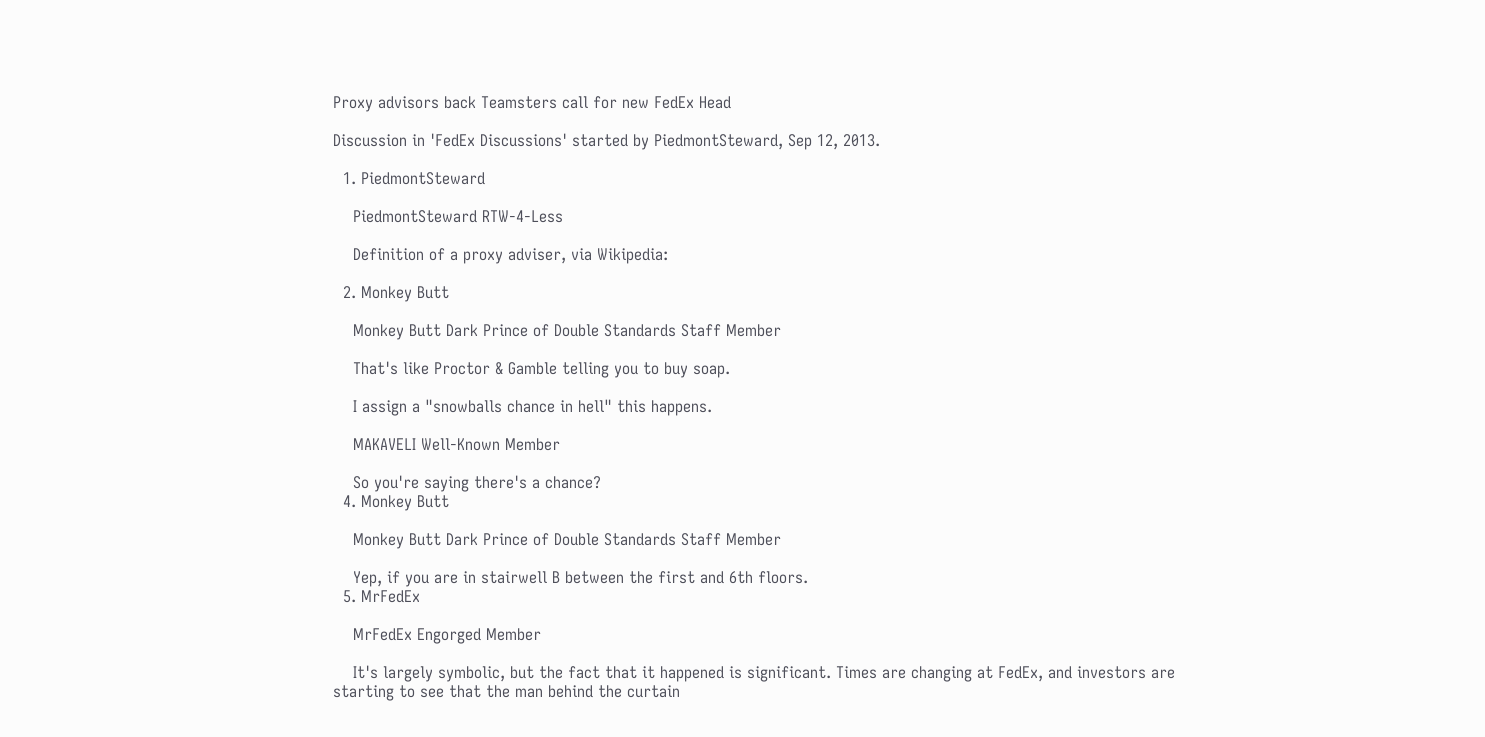Proxy advisors back Teamsters call for new FedEx Head

Discussion in 'FedEx Discussions' started by PiedmontSteward, Sep 12, 2013.

  1. PiedmontSteward

    PiedmontSteward RTW-4-Less

    Definition of a proxy adviser, via Wikipedia:

  2. Monkey Butt

    Monkey Butt Dark Prince of Double Standards Staff Member

    That's like Proctor & Gamble telling you to buy soap.

    I assign a "snowballs chance in hell" this happens.

    MAKAVELI Well-Known Member

    So you're saying there's a chance?
  4. Monkey Butt

    Monkey Butt Dark Prince of Double Standards Staff Member

    Yep, if you are in stairwell B between the first and 6th floors.
  5. MrFedEx

    MrFedEx Engorged Member

    It's largely symbolic, but the fact that it happened is significant. Times are changing at FedEx, and investors are starting to see that the man behind the curtain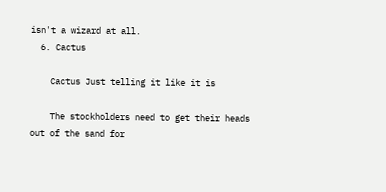isn't a wizard at all.
  6. Cactus

    Cactus Just telling it like it is

    The stockholders need to get their heads out of the sand for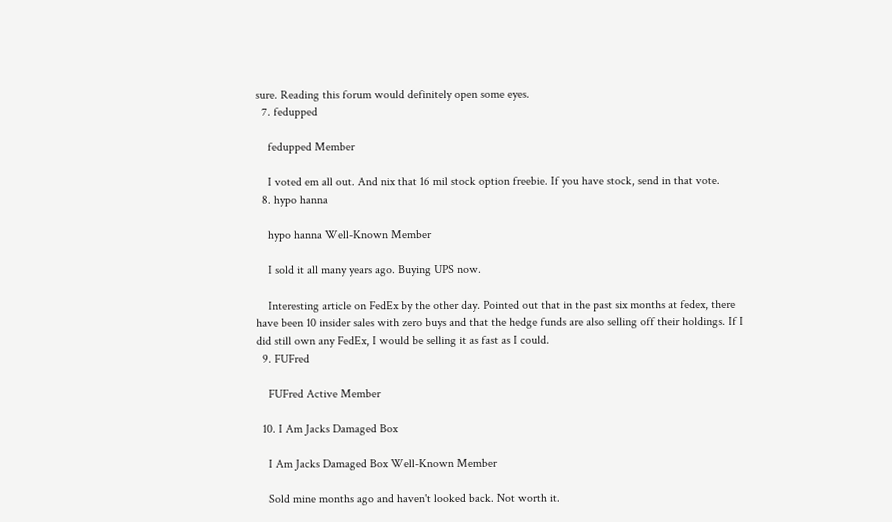sure. Reading this forum would definitely open some eyes.
  7. fedupped

    fedupped Member

    I voted em all out. And nix that 16 mil stock option freebie. If you have stock, send in that vote.
  8. hypo hanna

    hypo hanna Well-Known Member

    I sold it all many years ago. Buying UPS now.

    Interesting article on FedEx by the other day. Pointed out that in the past six months at fedex, there have been 10 insider sales with zero buys and that the hedge funds are also selling off their holdings. If I did still own any FedEx, I would be selling it as fast as I could.
  9. FUFred

    FUFred Active Member

  10. I Am Jacks Damaged Box

    I Am Jacks Damaged Box Well-Known Member

    Sold mine months ago and haven't looked back. Not worth it.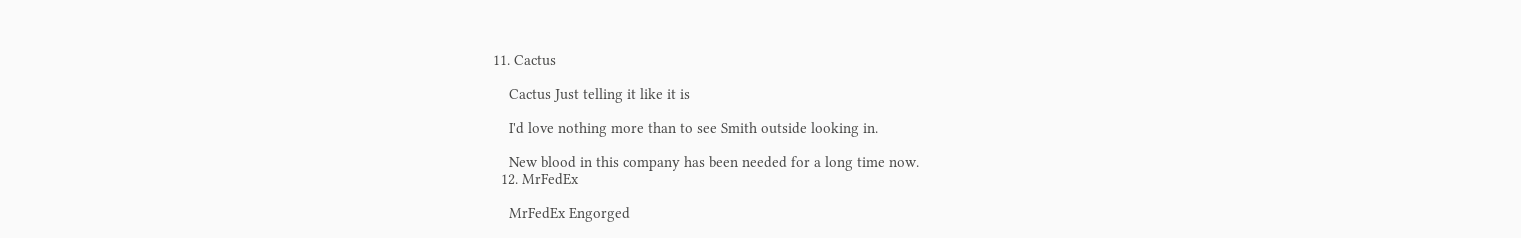11. Cactus

    Cactus Just telling it like it is

    I'd love nothing more than to see Smith outside looking in.

    New blood in this company has been needed for a long time now.
  12. MrFedEx

    MrFedEx Engorged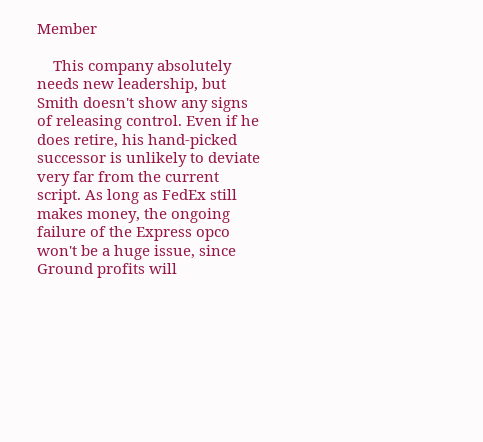Member

    This company absolutely needs new leadership, but Smith doesn't show any signs of releasing control. Even if he does retire, his hand-picked successor is unlikely to deviate very far from the current script. As long as FedEx still makes money, the ongoing failure of the Express opco won't be a huge issue, since Ground profits will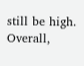still be high. Overall,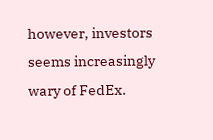however, investors seems increasingly wary of FedEx.